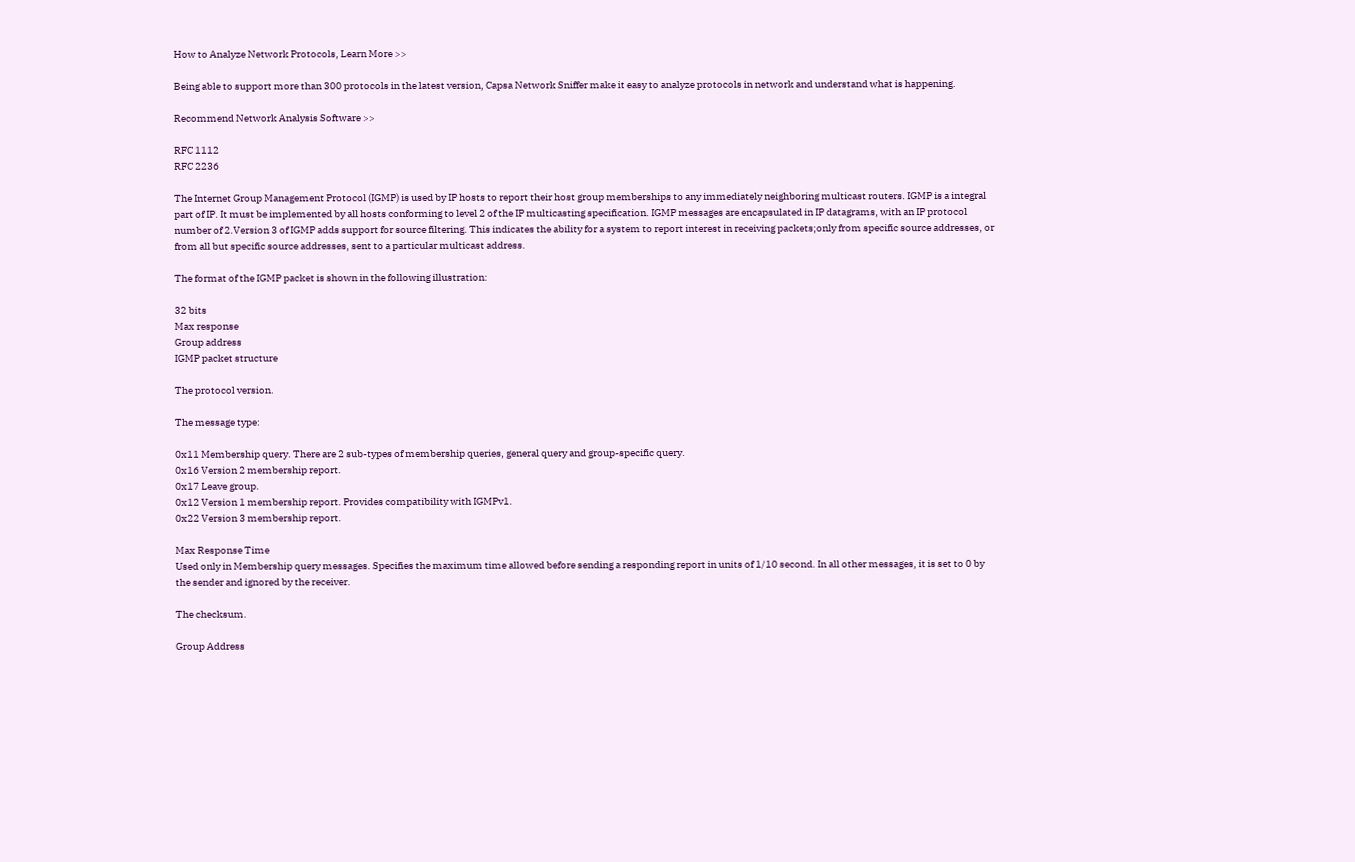How to Analyze Network Protocols, Learn More >>

Being able to support more than 300 protocols in the latest version, Capsa Network Sniffer make it easy to analyze protocols in network and understand what is happening.

Recommend Network Analysis Software >>

RFC 1112
RFC 2236

The Internet Group Management Protocol (IGMP) is used by IP hosts to report their host group memberships to any immediately neighboring multicast routers. IGMP is a integral part of IP. It must be implemented by all hosts conforming to level 2 of the IP multicasting specification. IGMP messages are encapsulated in IP datagrams, with an IP protocol number of 2.Version 3 of IGMP adds support for source filtering. This indicates the ability for a system to report interest in receiving packets;only from specific source addresses, or from all but specific source addresses, sent to a particular multicast address.

The format of the IGMP packet is shown in the following illustration:

32 bits
Max response
Group address
IGMP packet structure

The protocol version.

The message type:

0x11 Membership query. There are 2 sub-types of membership queries, general query and group-specific query.
0x16 Version 2 membership report.
0x17 Leave group.
0x12 Version 1 membership report. Provides compatibility with IGMPv1.
0x22 Version 3 membership report.

Max Response Time
Used only in Membership query messages. Specifies the maximum time allowed before sending a responding report in units of 1/10 second. In all other messages, it is set to 0 by the sender and ignored by the receiver.

The checksum.

Group Address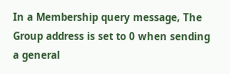In a Membership query message, The Group address is set to 0 when sending a general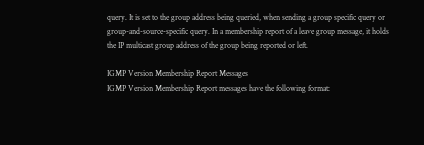query. It is set to the group address being queried, when sending a group specific query or group-and-source-specific query. In a membership report of a leave group message, it holds the IP multicast group address of the group being reported or left.

IGMP Version Membership Report Messages
IGMP Version Membership Report messages have the following format: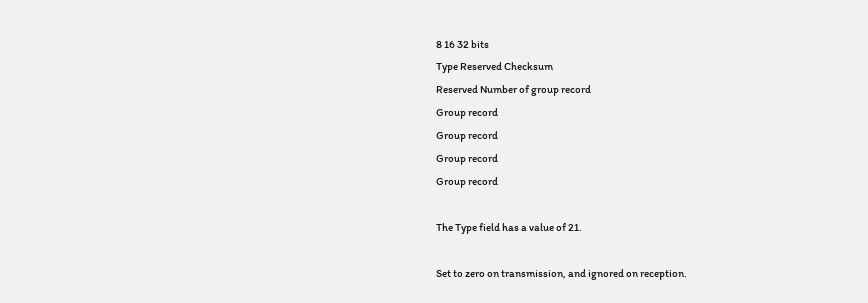8 16 32 bits
Type Reserved Checksum
Reserved Number of group record
Group record
Group record
Group record
Group record

The Type field has a value of 21.

Set to zero on transmission, and ignored on reception.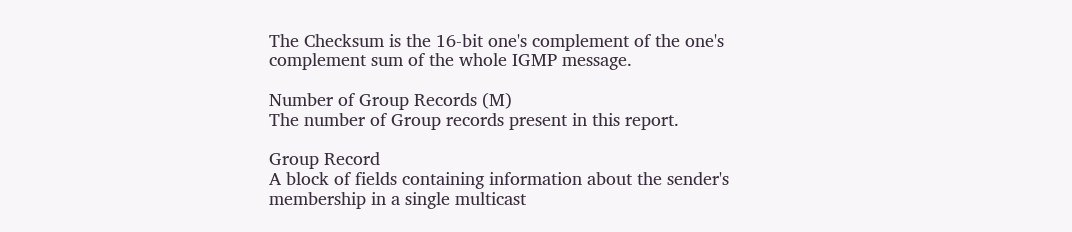The Checksum is the 16-bit one's complement of the one's complement sum of the whole IGMP message.

Number of Group Records (M)
The number of Group records present in this report.

Group Record
A block of fields containing information about the sender's membership in a single multicast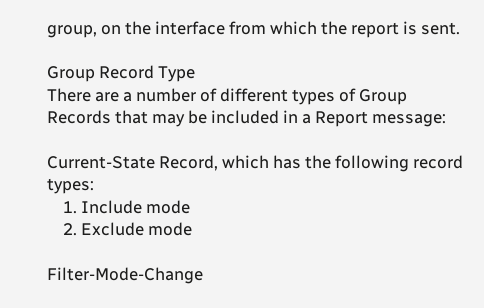group, on the interface from which the report is sent.

Group Record Type
There are a number of different types of Group Records that may be included in a Report message:

Current-State Record, which has the following record types:
    1. Include mode
    2. Exclude mode

Filter-Mode-Change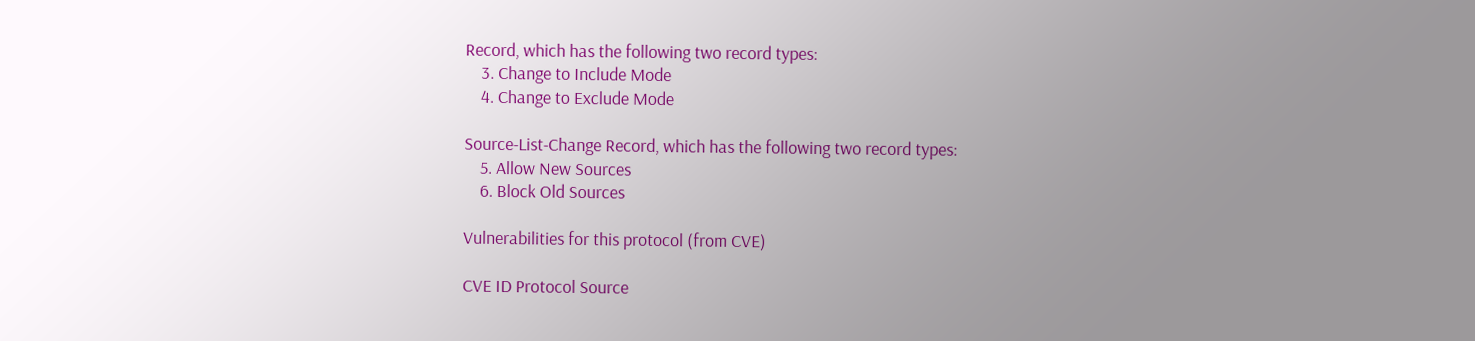Record, which has the following two record types:
    3. Change to Include Mode
    4. Change to Exclude Mode

Source-List-Change Record, which has the following two record types:
    5. Allow New Sources
    6. Block Old Sources

Vulnerabilities for this protocol (from CVE)

CVE ID Protocol Source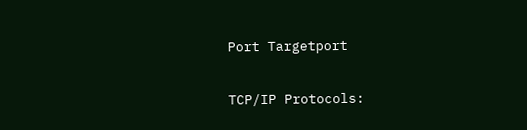Port Targetport

TCP/IP Protocols: